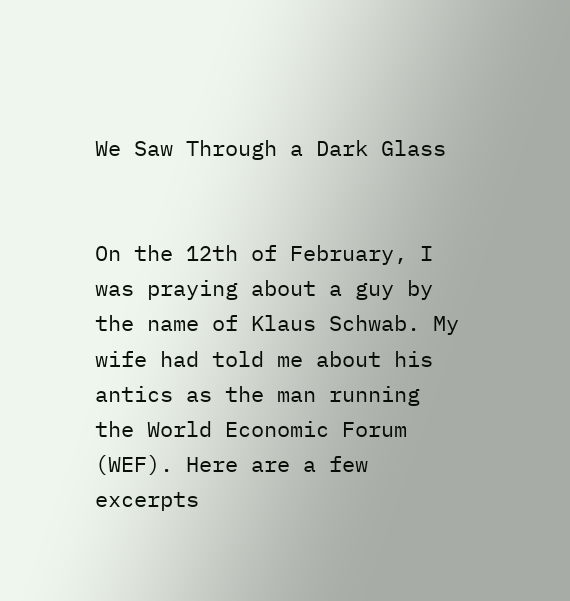We Saw Through a Dark Glass


On the 12th of February, I was praying about a guy by the name of Klaus Schwab. My wife had told me about his antics as the man running the World Economic Forum (WEF). Here are a few excerpts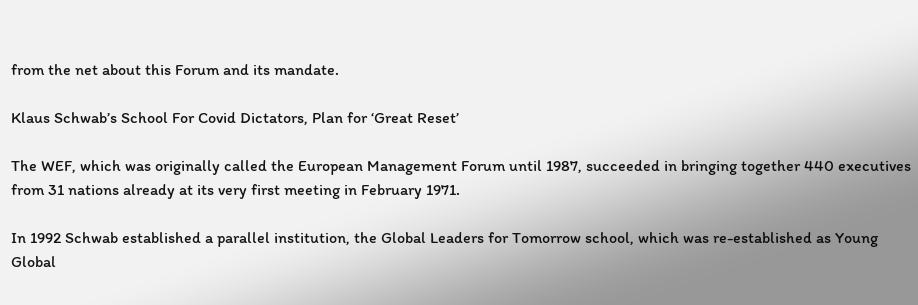from the net about this Forum and its mandate.

Klaus Schwab’s School For Covid Dictators, Plan for ‘Great Reset’

The WEF, which was originally called the European Management Forum until 1987, succeeded in bringing together 440 executives from 31 nations already at its very first meeting in February 1971.

In 1992 Schwab established a parallel institution, the Global Leaders for Tomorrow school, which was re-established as Young Global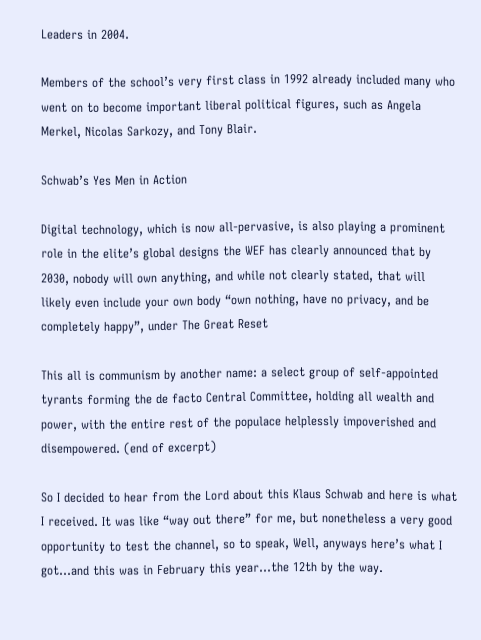Leaders in 2004.

Members of the school’s very first class in 1992 already included many who went on to become important liberal political figures, such as Angela Merkel, Nicolas Sarkozy, and Tony Blair.

Schwab’s Yes Men in Action

Digital technology, which is now all-pervasive, is also playing a prominent role in the elite’s global designs the WEF has clearly announced that by 2030, nobody will own anything, and while not clearly stated, that will likely even include your own body “own nothing, have no privacy, and be completely happy”, under The Great Reset

This all is communism by another name: a select group of self-appointed tyrants forming the de facto Central Committee, holding all wealth and power, with the entire rest of the populace helplessly impoverished and disempowered. (end of excerpt)

So I decided to hear from the Lord about this Klaus Schwab and here is what I received. It was like “way out there” for me, but nonetheless a very good opportunity to test the channel, so to speak, Well, anyways here’s what I got…and this was in February this year…the 12th by the way.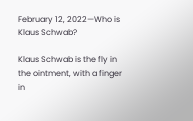February 12, 2022—Who is Klaus Schwab?

Klaus Schwab is the fly in the ointment, with a finger in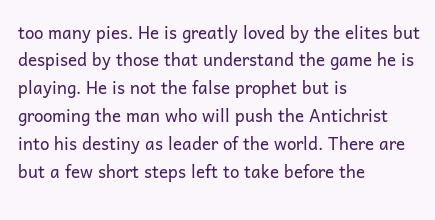too many pies. He is greatly loved by the elites but despised by those that understand the game he is playing. He is not the false prophet but is grooming the man who will push the Antichrist into his destiny as leader of the world. There are but a few short steps left to take before the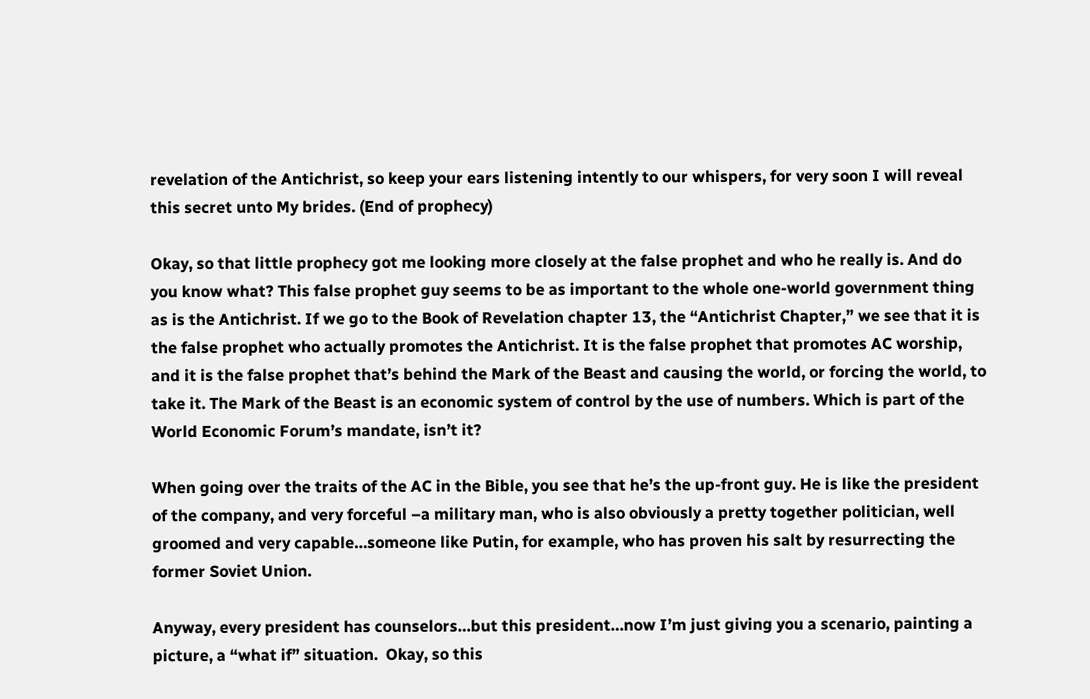revelation of the Antichrist, so keep your ears listening intently to our whispers, for very soon I will reveal this secret unto My brides. (End of prophecy)

Okay, so that little prophecy got me looking more closely at the false prophet and who he really is. And do you know what? This false prophet guy seems to be as important to the whole one-world government thing as is the Antichrist. If we go to the Book of Revelation chapter 13, the “Antichrist Chapter,” we see that it is the false prophet who actually promotes the Antichrist. It is the false prophet that promotes AC worship, and it is the false prophet that’s behind the Mark of the Beast and causing the world, or forcing the world, to take it. The Mark of the Beast is an economic system of control by the use of numbers. Which is part of the World Economic Forum’s mandate, isn’t it?

When going over the traits of the AC in the Bible, you see that he’s the up-front guy. He is like the president of the company, and very forceful –a military man, who is also obviously a pretty together politician, well groomed and very capable…someone like Putin, for example, who has proven his salt by resurrecting the former Soviet Union.

Anyway, every president has counselors…but this president…now I’m just giving you a scenario, painting a picture, a “what if” situation.  Okay, so this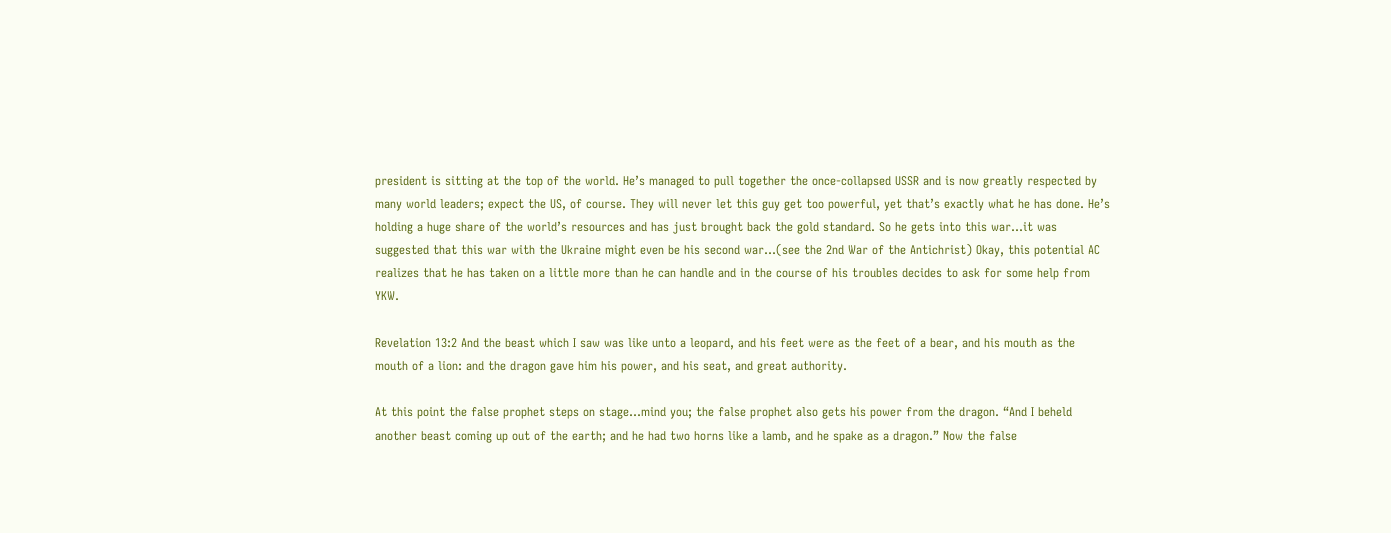president is sitting at the top of the world. He’s managed to pull together the once-collapsed USSR and is now greatly respected by many world leaders; expect the US, of course. They will never let this guy get too powerful, yet that’s exactly what he has done. He’s holding a huge share of the world’s resources and has just brought back the gold standard. So he gets into this war…it was suggested that this war with the Ukraine might even be his second war…(see the 2nd War of the Antichrist) Okay, this potential AC realizes that he has taken on a little more than he can handle and in the course of his troubles decides to ask for some help from YKW.

Revelation 13:2 And the beast which I saw was like unto a leopard, and his feet were as the feet of a bear, and his mouth as the mouth of a lion: and the dragon gave him his power, and his seat, and great authority.

At this point the false prophet steps on stage…mind you; the false prophet also gets his power from the dragon. “And I beheld another beast coming up out of the earth; and he had two horns like a lamb, and he spake as a dragon.” Now the false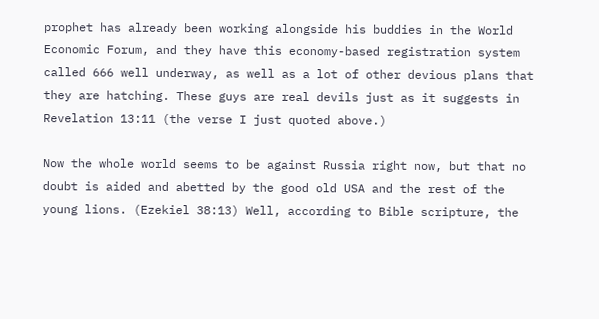prophet has already been working alongside his buddies in the World Economic Forum, and they have this economy-based registration system called 666 well underway, as well as a lot of other devious plans that they are hatching. These guys are real devils just as it suggests in Revelation 13:11 (the verse I just quoted above.)

Now the whole world seems to be against Russia right now, but that no doubt is aided and abetted by the good old USA and the rest of the young lions. (Ezekiel 38:13) Well, according to Bible scripture, the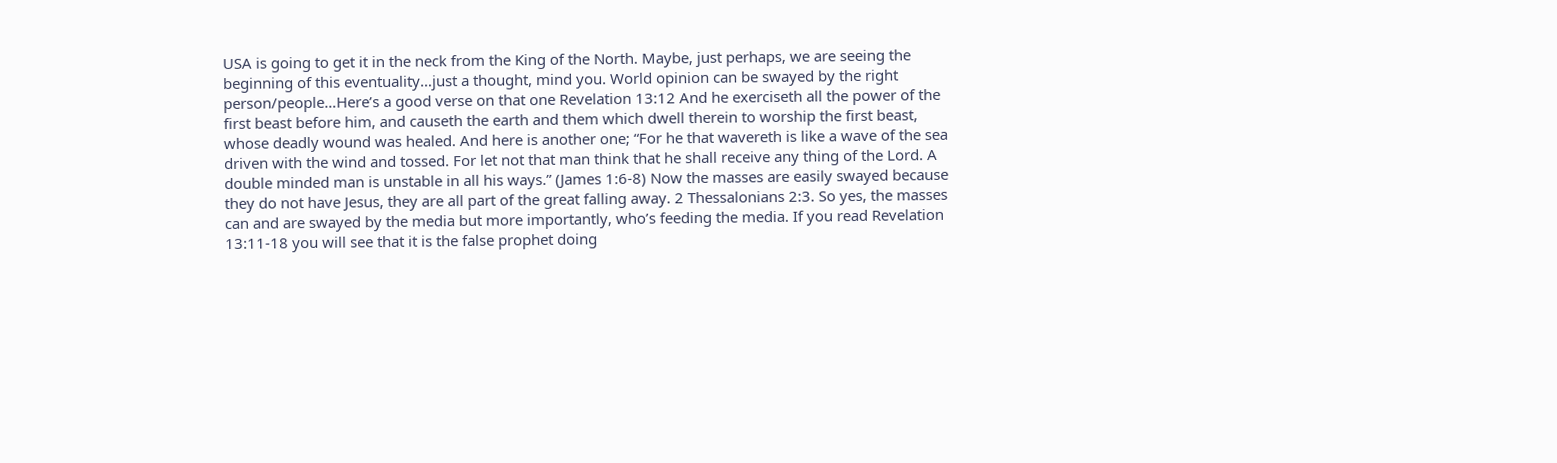USA is going to get it in the neck from the King of the North. Maybe, just perhaps, we are seeing the beginning of this eventuality…just a thought, mind you. World opinion can be swayed by the right person/people…Here’s a good verse on that one Revelation 13:12 And he exerciseth all the power of the first beast before him, and causeth the earth and them which dwell therein to worship the first beast, whose deadly wound was healed. And here is another one; “For he that wavereth is like a wave of the sea driven with the wind and tossed. For let not that man think that he shall receive any thing of the Lord. A double minded man is unstable in all his ways.” (James 1:6-8) Now the masses are easily swayed because they do not have Jesus, they are all part of the great falling away. 2 Thessalonians 2:3. So yes, the masses can and are swayed by the media but more importantly, who’s feeding the media. If you read Revelation 13:11-18 you will see that it is the false prophet doing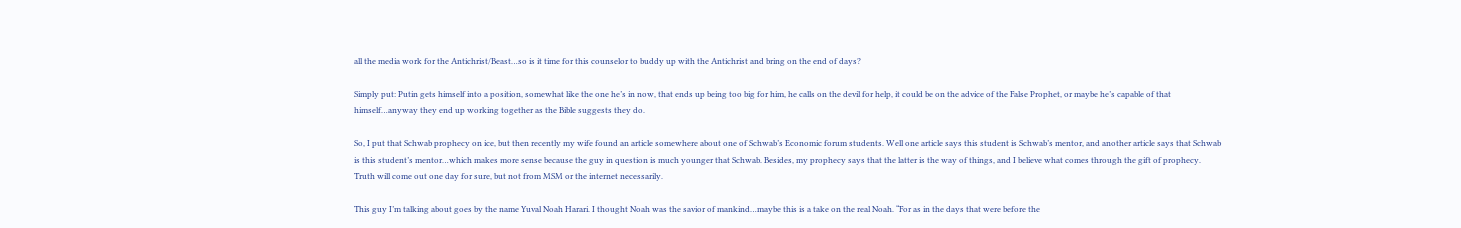all the media work for the Antichrist/Beast…so is it time for this counselor to buddy up with the Antichrist and bring on the end of days?

Simply put: Putin gets himself into a position, somewhat like the one he’s in now, that ends up being too big for him, he calls on the devil for help, it could be on the advice of the False Prophet, or maybe he’s capable of that himself…anyway they end up working together as the Bible suggests they do.

So, I put that Schwab prophecy on ice, but then recently my wife found an article somewhere about one of Schwab’s Economic forum students. Well one article says this student is Schwab’s mentor, and another article says that Schwab is this student’s mentor…which makes more sense because the guy in question is much younger that Schwab. Besides, my prophecy says that the latter is the way of things, and I believe what comes through the gift of prophecy. Truth will come out one day for sure, but not from MSM or the internet necessarily.

This guy I’m talking about goes by the name Yuval Noah Harari. I thought Noah was the savior of mankind…maybe this is a take on the real Noah. “For as in the days that were before the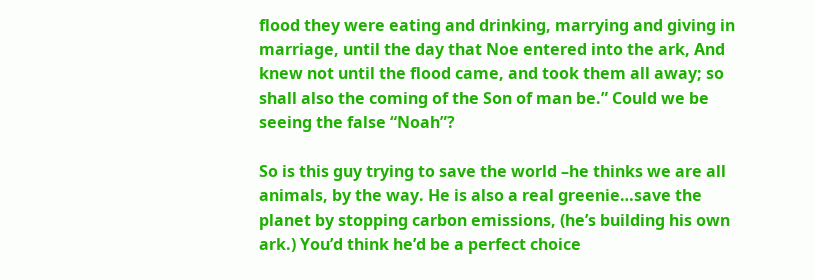flood they were eating and drinking, marrying and giving in marriage, until the day that Noe entered into the ark, And knew not until the flood came, and took them all away; so shall also the coming of the Son of man be.” Could we be seeing the false “Noah”?

So is this guy trying to save the world –he thinks we are all animals, by the way. He is also a real greenie…save the planet by stopping carbon emissions, (he’s building his own ark.) You’d think he’d be a perfect choice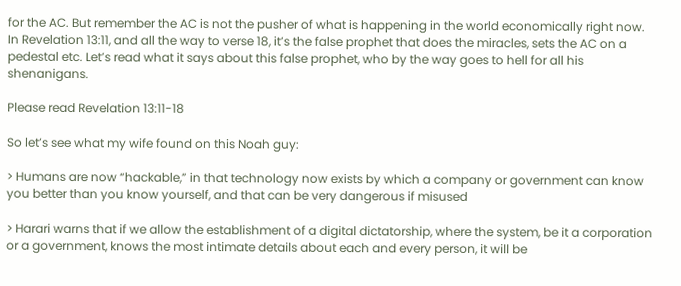for the AC. But remember the AC is not the pusher of what is happening in the world economically right now. In Revelation 13:11, and all the way to verse 18, it’s the false prophet that does the miracles, sets the AC on a pedestal etc. Let’s read what it says about this false prophet, who by the way goes to hell for all his shenanigans.

Please read Revelation 13:11-18

So let’s see what my wife found on this Noah guy:

> Humans are now “hackable,” in that technology now exists by which a company or government can know you better than you know yourself, and that can be very dangerous if misused

> Harari warns that if we allow the establishment of a digital dictatorship, where the system, be it a corporation or a government, knows the most intimate details about each and every person, it will be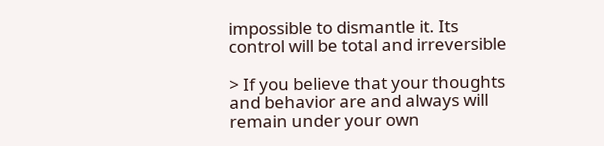impossible to dismantle it. Its control will be total and irreversible

> If you believe that your thoughts and behavior are and always will remain under your own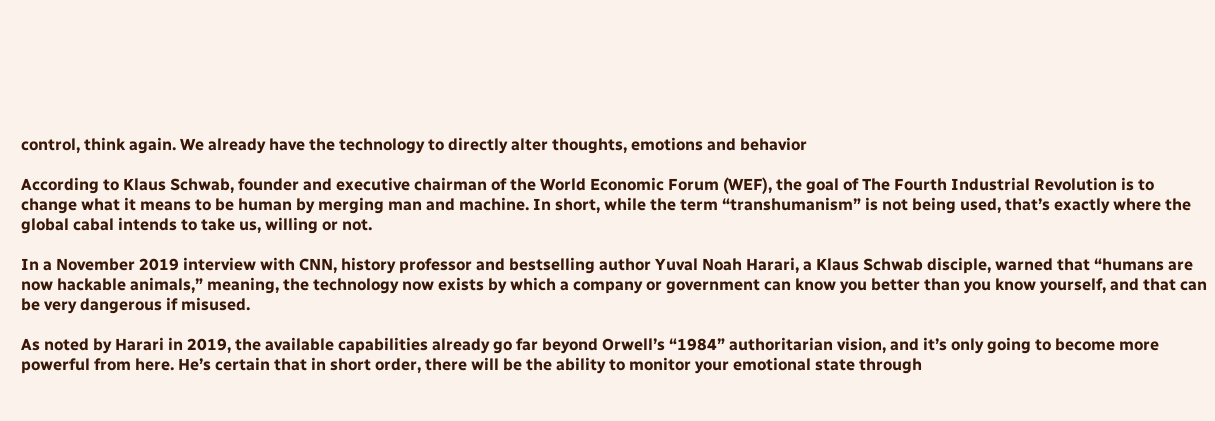control, think again. We already have the technology to directly alter thoughts, emotions and behavior

According to Klaus Schwab, founder and executive chairman of the World Economic Forum (WEF), the goal of The Fourth Industrial Revolution is to change what it means to be human by merging man and machine. In short, while the term “transhumanism” is not being used, that’s exactly where the global cabal intends to take us, willing or not.

In a November 2019 interview with CNN, history professor and bestselling author Yuval Noah Harari, a Klaus Schwab disciple, warned that “humans are now hackable animals,” meaning, the technology now exists by which a company or government can know you better than you know yourself, and that can be very dangerous if misused.

As noted by Harari in 2019, the available capabilities already go far beyond Orwell’s “1984” authoritarian vision, and it’s only going to become more powerful from here. He’s certain that in short order, there will be the ability to monitor your emotional state through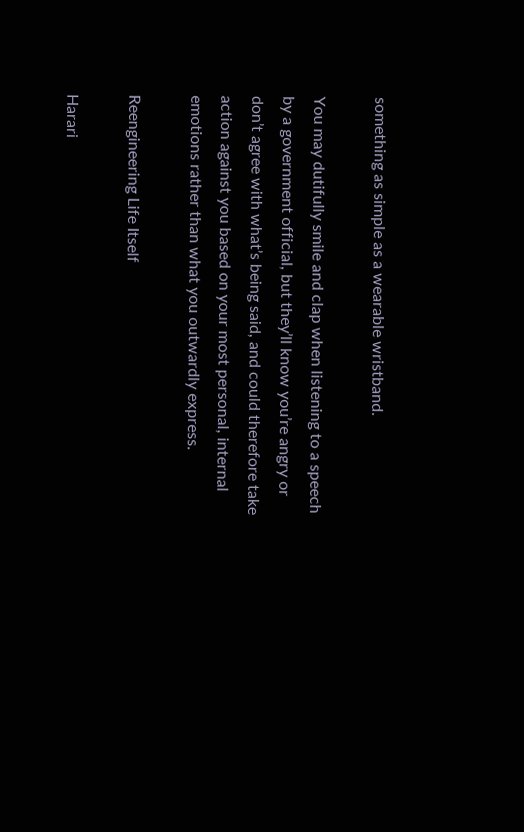something as simple as a wearable wristband.

You may dutifully smile and clap when listening to a speech by a government official, but they’ll know you’re angry or don’t agree with what’s being said, and could therefore take action against you based on your most personal, internal emotions rather than what you outwardly express.

Reengineering Life Itself

Harari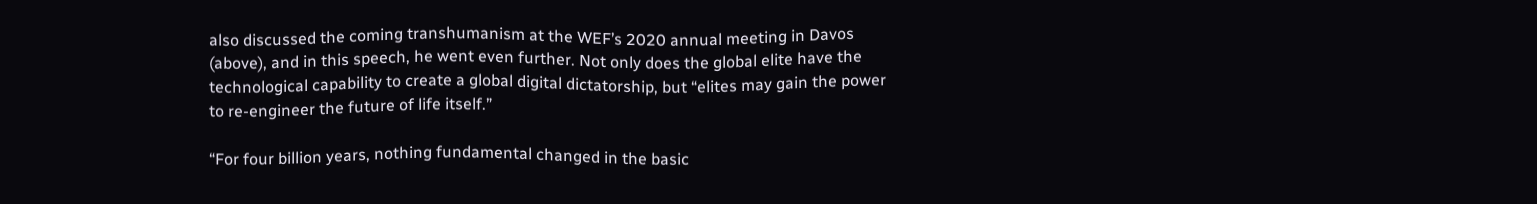also discussed the coming transhumanism at the WEF’s 2020 annual meeting in Davos (above), and in this speech, he went even further. Not only does the global elite have the technological capability to create a global digital dictatorship, but “elites may gain the power to re-engineer the future of life itself.”

“For four billion years, nothing fundamental changed in the basic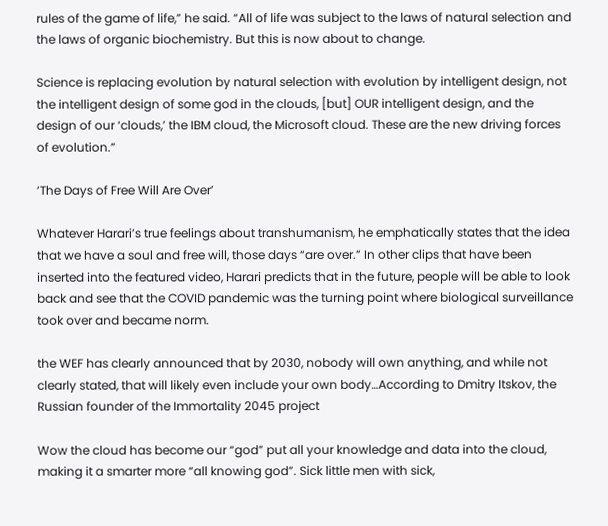rules of the game of life,” he said. “All of life was subject to the laws of natural selection and the laws of organic biochemistry. But this is now about to change.

Science is replacing evolution by natural selection with evolution by intelligent design, not the intelligent design of some god in the clouds, [but] OUR intelligent design, and the design of our ‘clouds,’ the IBM cloud, the Microsoft cloud. These are the new driving forces of evolution.”

‘The Days of Free Will Are Over’

Whatever Harari’s true feelings about transhumanism, he emphatically states that the idea that we have a soul and free will, those days “are over.” In other clips that have been inserted into the featured video, Harari predicts that in the future, people will be able to look back and see that the COVID pandemic was the turning point where biological surveillance took over and became norm.

the WEF has clearly announced that by 2030, nobody will own anything, and while not clearly stated, that will likely even include your own body…According to Dmitry Itskov, the Russian founder of the Immortality 2045 project

Wow the cloud has become our “god” put all your knowledge and data into the cloud, making it a smarter more “all knowing god”. Sick little men with sick,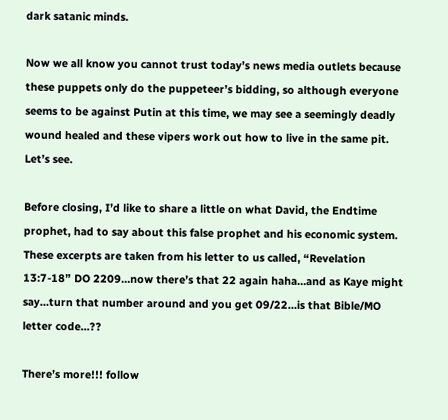dark satanic minds.

Now we all know you cannot trust today’s news media outlets because these puppets only do the puppeteer’s bidding, so although everyone seems to be against Putin at this time, we may see a seemingly deadly wound healed and these vipers work out how to live in the same pit. Let’s see.

Before closing, I’d like to share a little on what David, the Endtime prophet, had to say about this false prophet and his economic system. These excerpts are taken from his letter to us called, “Revelation 13:7-18” DO 2209…now there’s that 22 again haha…and as Kaye might say…turn that number around and you get 09/22…is that Bible/MO letter code…??

There’s more!!! follow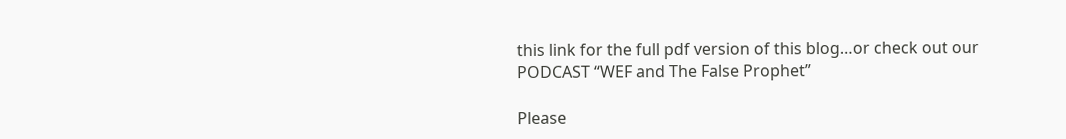this link for the full pdf version of this blog…or check out our PODCAST “WEF and The False Prophet”

Please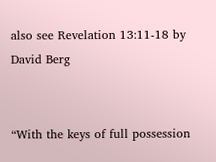also see Revelation 13:11-18 by David Berg


“With the keys of full possession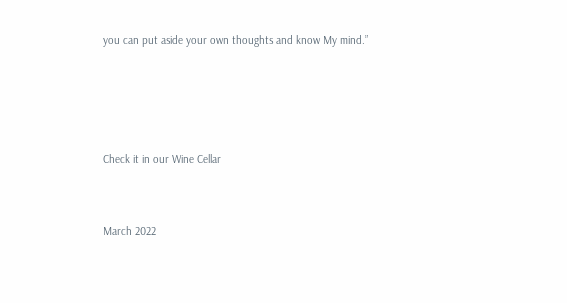you can put aside your own thoughts and know My mind.”




Check it in our Wine Cellar


March 2022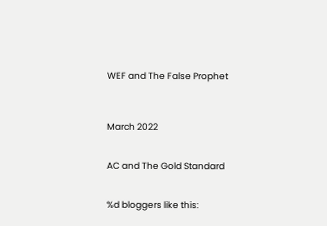WEF and The False Prophet



March 2022


AC and The Gold Standard


%d bloggers like this: